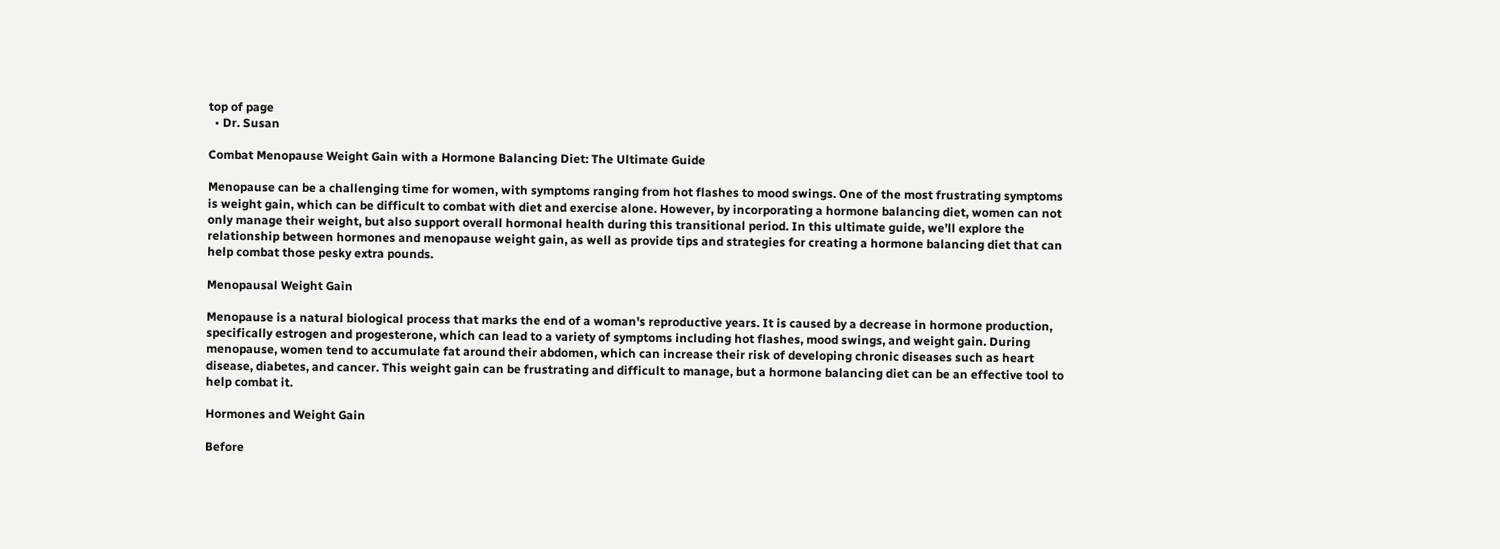top of page
  • Dr. Susan

Combat Menopause Weight Gain with a Hormone Balancing Diet: The Ultimate Guide

Menopause can be a challenging time for women, with symptoms ranging from hot flashes to mood swings. One of the most frustrating symptoms is weight gain, which can be difficult to combat with diet and exercise alone. However, by incorporating a hormone balancing diet, women can not only manage their weight, but also support overall hormonal health during this transitional period. In this ultimate guide, we’ll explore the relationship between hormones and menopause weight gain, as well as provide tips and strategies for creating a hormone balancing diet that can help combat those pesky extra pounds.

Menopausal Weight Gain

Menopause is a natural biological process that marks the end of a woman's reproductive years. It is caused by a decrease in hormone production, specifically estrogen and progesterone, which can lead to a variety of symptoms including hot flashes, mood swings, and weight gain. During menopause, women tend to accumulate fat around their abdomen, which can increase their risk of developing chronic diseases such as heart disease, diabetes, and cancer. This weight gain can be frustrating and difficult to manage, but a hormone balancing diet can be an effective tool to help combat it.

Hormones and Weight Gain

Before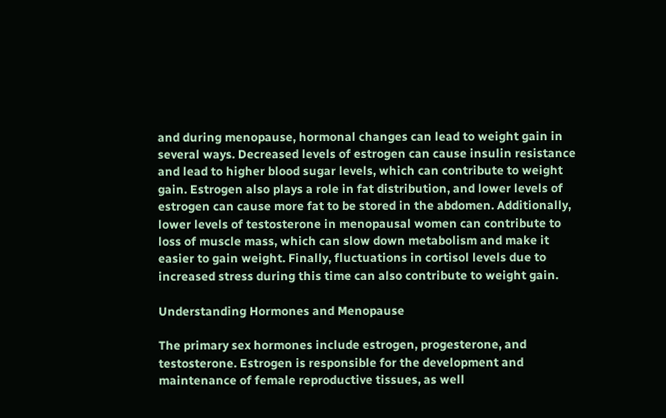and during menopause, hormonal changes can lead to weight gain in several ways. Decreased levels of estrogen can cause insulin resistance and lead to higher blood sugar levels, which can contribute to weight gain. Estrogen also plays a role in fat distribution, and lower levels of estrogen can cause more fat to be stored in the abdomen. Additionally, lower levels of testosterone in menopausal women can contribute to loss of muscle mass, which can slow down metabolism and make it easier to gain weight. Finally, fluctuations in cortisol levels due to increased stress during this time can also contribute to weight gain.

Understanding Hormones and Menopause

The primary sex hormones include estrogen, progesterone, and testosterone. Estrogen is responsible for the development and maintenance of female reproductive tissues, as well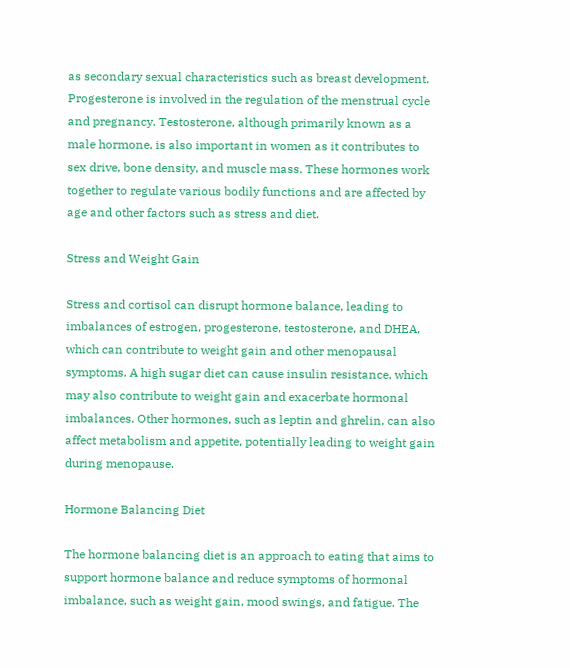as secondary sexual characteristics such as breast development. Progesterone is involved in the regulation of the menstrual cycle and pregnancy. Testosterone, although primarily known as a male hormone, is also important in women as it contributes to sex drive, bone density, and muscle mass. These hormones work together to regulate various bodily functions and are affected by age and other factors such as stress and diet.

Stress and Weight Gain

Stress and cortisol can disrupt hormone balance, leading to imbalances of estrogen, progesterone, testosterone, and DHEA, which can contribute to weight gain and other menopausal symptoms. A high sugar diet can cause insulin resistance, which may also contribute to weight gain and exacerbate hormonal imbalances. Other hormones, such as leptin and ghrelin, can also affect metabolism and appetite, potentially leading to weight gain during menopause.

Hormone Balancing Diet

The hormone balancing diet is an approach to eating that aims to support hormone balance and reduce symptoms of hormonal imbalance, such as weight gain, mood swings, and fatigue. The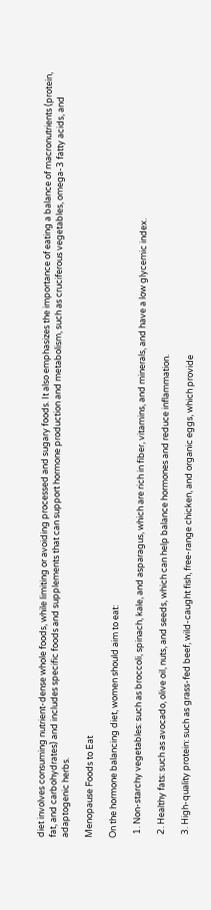diet involves consuming nutrient-dense whole foods, while limiting or avoiding processed and sugary foods. It also emphasizes the importance of eating a balance of macronutrients (protein, fat, and carbohydrates) and includes specific foods and supplements that can support hormone production and metabolism, such as cruciferous vegetables, omega-3 fatty acids, and adaptogenic herbs.

Menopause Foods to Eat

On the hormone balancing diet, women should aim to eat:

  1. Non-starchy vegetables: such as broccoli, spinach, kale, and asparagus, which are rich in fiber, vitamins, and minerals, and have a low glycemic index.

  2. Healthy fats: such as avocado, olive oil, nuts, and seeds, which can help balance hormones and reduce inflammation.

  3. High-quality protein: such as grass-fed beef, wild-caught fish, free-range chicken, and organic eggs, which provide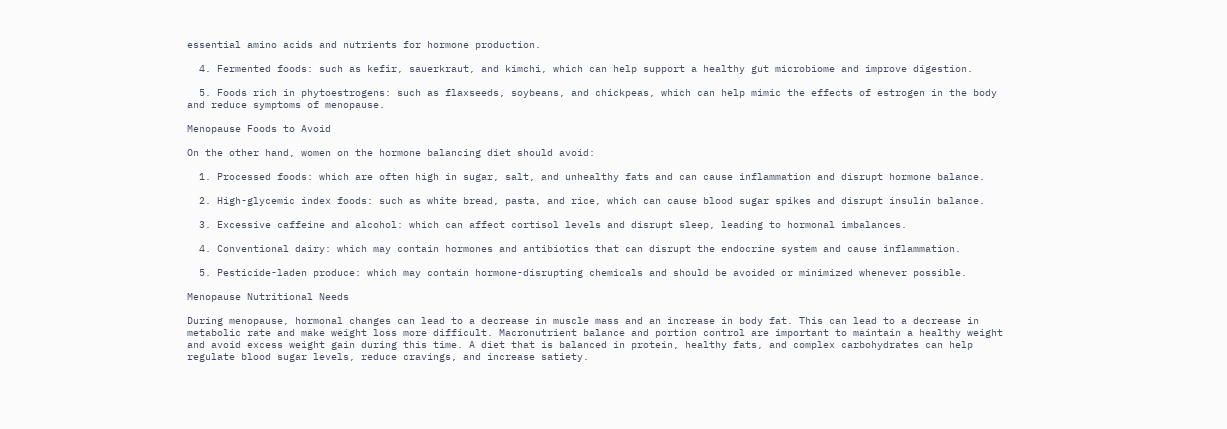essential amino acids and nutrients for hormone production.

  4. Fermented foods: such as kefir, sauerkraut, and kimchi, which can help support a healthy gut microbiome and improve digestion.

  5. Foods rich in phytoestrogens: such as flaxseeds, soybeans, and chickpeas, which can help mimic the effects of estrogen in the body and reduce symptoms of menopause.

Menopause Foods to Avoid

On the other hand, women on the hormone balancing diet should avoid:

  1. Processed foods: which are often high in sugar, salt, and unhealthy fats and can cause inflammation and disrupt hormone balance.

  2. High-glycemic index foods: such as white bread, pasta, and rice, which can cause blood sugar spikes and disrupt insulin balance.

  3. Excessive caffeine and alcohol: which can affect cortisol levels and disrupt sleep, leading to hormonal imbalances.

  4. Conventional dairy: which may contain hormones and antibiotics that can disrupt the endocrine system and cause inflammation.

  5. Pesticide-laden produce: which may contain hormone-disrupting chemicals and should be avoided or minimized whenever possible.

Menopause Nutritional Needs

During menopause, hormonal changes can lead to a decrease in muscle mass and an increase in body fat. This can lead to a decrease in metabolic rate and make weight loss more difficult. Macronutrient balance and portion control are important to maintain a healthy weight and avoid excess weight gain during this time. A diet that is balanced in protein, healthy fats, and complex carbohydrates can help regulate blood sugar levels, reduce cravings, and increase satiety.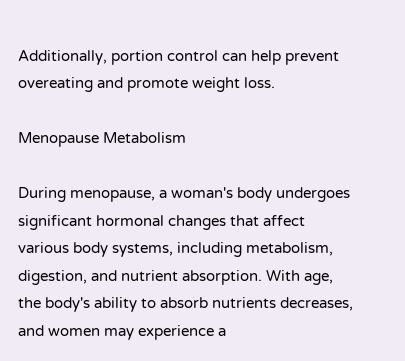Additionally, portion control can help prevent overeating and promote weight loss.

Menopause Metabolism

During menopause, a woman's body undergoes significant hormonal changes that affect various body systems, including metabolism, digestion, and nutrient absorption. With age, the body's ability to absorb nutrients decreases, and women may experience a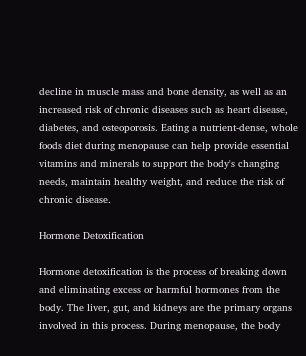decline in muscle mass and bone density, as well as an increased risk of chronic diseases such as heart disease, diabetes, and osteoporosis. Eating a nutrient-dense, whole foods diet during menopause can help provide essential vitamins and minerals to support the body's changing needs, maintain healthy weight, and reduce the risk of chronic disease.

Hormone Detoxification

Hormone detoxification is the process of breaking down and eliminating excess or harmful hormones from the body. The liver, gut, and kidneys are the primary organs involved in this process. During menopause, the body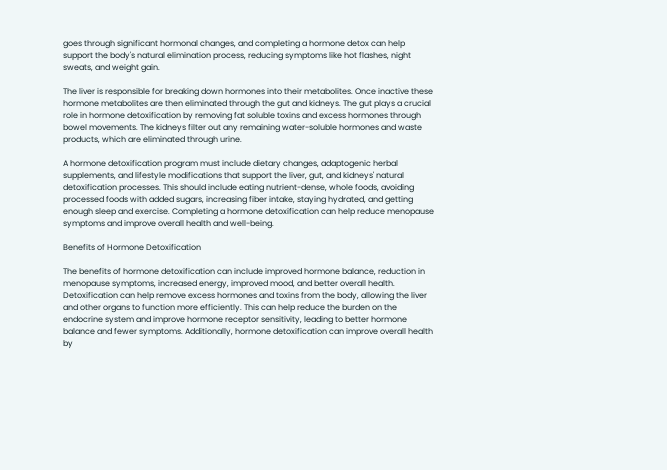goes through significant hormonal changes, and completing a hormone detox can help support the body's natural elimination process, reducing symptoms like hot flashes, night sweats, and weight gain.

The liver is responsible for breaking down hormones into their metabolites. Once inactive these hormone metabolites are then eliminated through the gut and kidneys. The gut plays a crucial role in hormone detoxification by removing fat soluble toxins and excess hormones through bowel movements. The kidneys filter out any remaining water-soluble hormones and waste products, which are eliminated through urine.

A hormone detoxification program must include dietary changes, adaptogenic herbal supplements, and lifestyle modifications that support the liver, gut, and kidneys' natural detoxification processes. This should include eating nutrient-dense, whole foods, avoiding processed foods with added sugars, increasing fiber intake, staying hydrated, and getting enough sleep and exercise. Completing a hormone detoxification can help reduce menopause symptoms and improve overall health and well-being.

Benefits of Hormone Detoxification

The benefits of hormone detoxification can include improved hormone balance, reduction in menopause symptoms, increased energy, improved mood, and better overall health. Detoxification can help remove excess hormones and toxins from the body, allowing the liver and other organs to function more efficiently. This can help reduce the burden on the endocrine system and improve hormone receptor sensitivity, leading to better hormone balance and fewer symptoms. Additionally, hormone detoxification can improve overall health by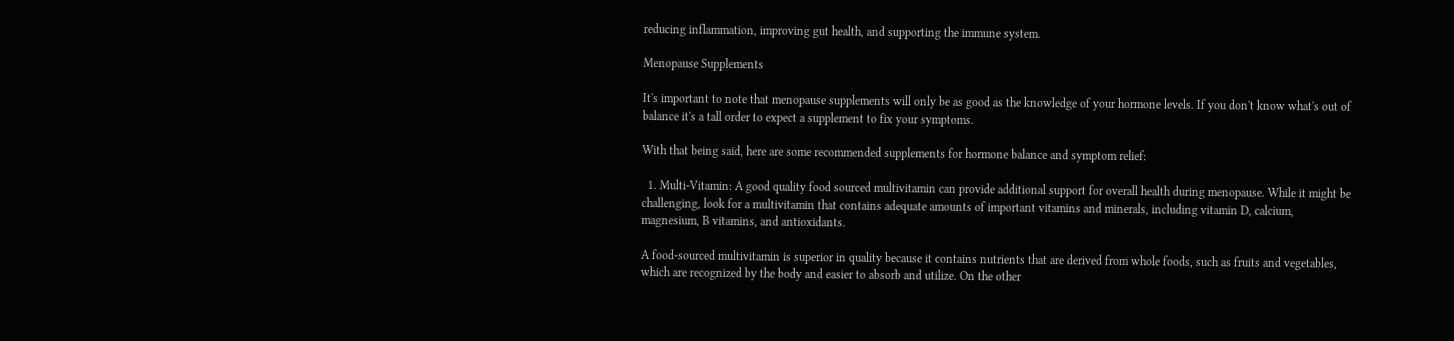reducing inflammation, improving gut health, and supporting the immune system.

Menopause Supplements

It's important to note that menopause supplements will only be as good as the knowledge of your hormone levels. If you don't know what's out of balance it's a tall order to expect a supplement to fix your symptoms.

With that being said, here are some recommended supplements for hormone balance and symptom relief:

  1. Multi-Vitamin: A good quality food sourced multivitamin can provide additional support for overall health during menopause. While it might be challenging, look for a multivitamin that contains adequate amounts of important vitamins and minerals, including vitamin D, calcium, magnesium, B vitamins, and antioxidants.

A food-sourced multivitamin is superior in quality because it contains nutrients that are derived from whole foods, such as fruits and vegetables, which are recognized by the body and easier to absorb and utilize. On the other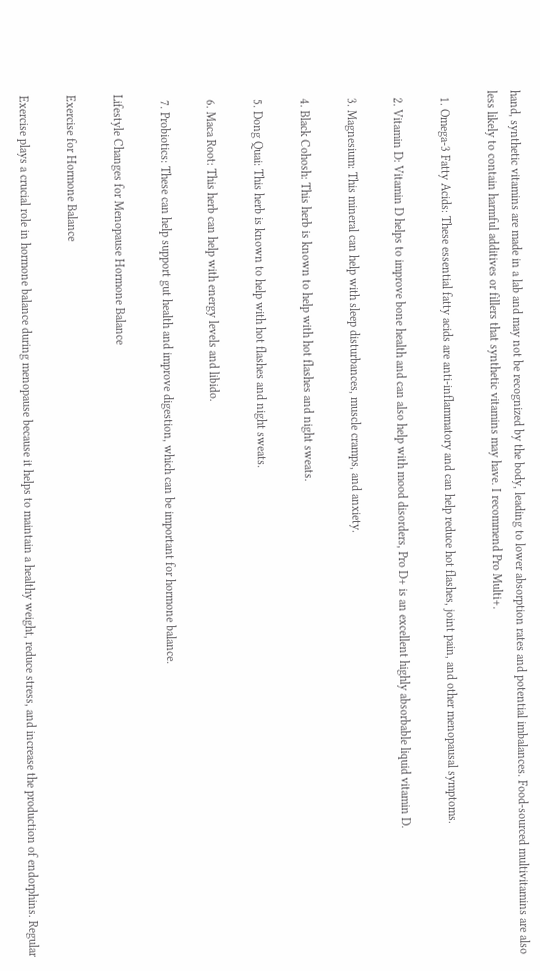hand, synthetic vitamins are made in a lab and may not be recognized by the body, leading to lower absorption rates and potential imbalances. Food-sourced multivitamins are also less likely to contain harmful additives or fillers that synthetic vitamins may have. I recommend Pro Multi+.

  1. Omega-3 Fatty Acids: These essential fatty acids are anti-inflammatory and can help reduce hot flashes, joint pain, and other menopausal symptoms.

  2. Vitamin D: Vitamin D helps to improve bone health and can also help with mood disorders, Pro D+ is an excellent highly absorbable liquid vitamin D.

  3. Magnesium: This mineral can help with sleep disturbances, muscle cramps, and anxiety.

  4. Black Cohosh: This herb is known to help with hot flashes and night sweats.

  5. Dong Quai: This herb is known to help with hot flashes and night sweats.

  6. Maca Root: This herb can help with energy levels and libido.

  7. Probiotics: These can help support gut health and improve digestion, which can be important for hormone balance.

Lifestyle Changes for Menopause Hormone Balance

Exercise for Hormone Balance

Exercise plays a crucial role in hormone balance during menopause because it helps to maintain a healthy weight, reduce stress, and increase the production of endorphins. Regular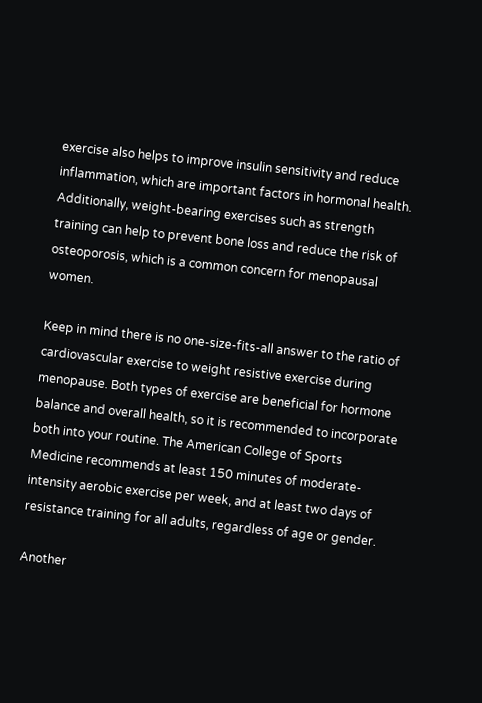exercise also helps to improve insulin sensitivity and reduce inflammation, which are important factors in hormonal health. Additionally, weight-bearing exercises such as strength training can help to prevent bone loss and reduce the risk of osteoporosis, which is a common concern for menopausal women.

Keep in mind there is no one-size-fits-all answer to the ratio of cardiovascular exercise to weight resistive exercise during menopause. Both types of exercise are beneficial for hormone balance and overall health, so it is recommended to incorporate both into your routine. The American College of Sports Medicine recommends at least 150 minutes of moderate-intensity aerobic exercise per week, and at least two days of resistance training for all adults, regardless of age or gender.

Another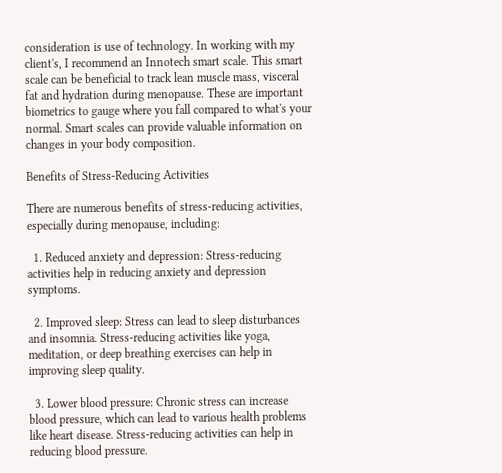consideration is use of technology. In working with my client's, I recommend an Innotech smart scale. This smart scale can be beneficial to track lean muscle mass, visceral fat and hydration during menopause. These are important biometrics to gauge where you fall compared to what's your normal. Smart scales can provide valuable information on changes in your body composition.

Benefits of Stress-Reducing Activities

There are numerous benefits of stress-reducing activities, especially during menopause, including:

  1. Reduced anxiety and depression: Stress-reducing activities help in reducing anxiety and depression symptoms.

  2. Improved sleep: Stress can lead to sleep disturbances and insomnia. Stress-reducing activities like yoga, meditation, or deep breathing exercises can help in improving sleep quality.

  3. Lower blood pressure: Chronic stress can increase blood pressure, which can lead to various health problems like heart disease. Stress-reducing activities can help in reducing blood pressure.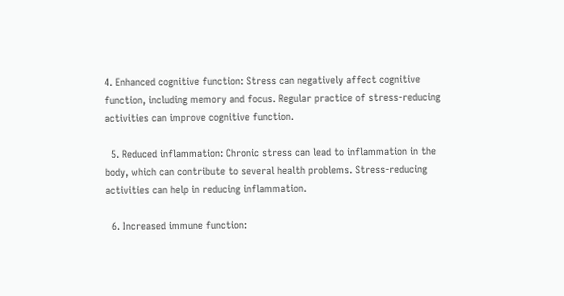4. Enhanced cognitive function: Stress can negatively affect cognitive function, including memory and focus. Regular practice of stress-reducing activities can improve cognitive function.

  5. Reduced inflammation: Chronic stress can lead to inflammation in the body, which can contribute to several health problems. Stress-reducing activities can help in reducing inflammation.

  6. Increased immune function: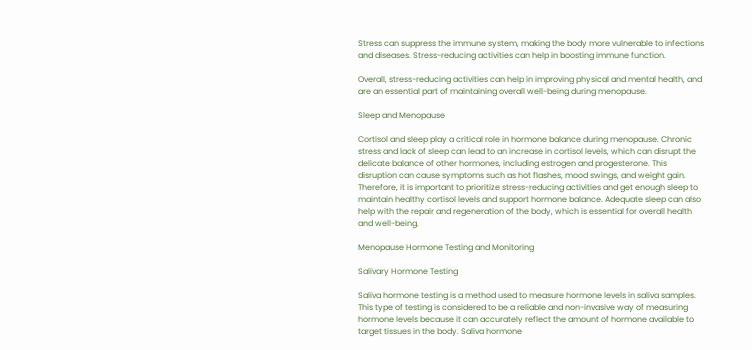Stress can suppress the immune system, making the body more vulnerable to infections and diseases. Stress-reducing activities can help in boosting immune function.

Overall, stress-reducing activities can help in improving physical and mental health, and are an essential part of maintaining overall well-being during menopause.

Sleep and Menopause

Cortisol and sleep play a critical role in hormone balance during menopause. Chronic stress and lack of sleep can lead to an increase in cortisol levels, which can disrupt the delicate balance of other hormones, including estrogen and progesterone. This disruption can cause symptoms such as hot flashes, mood swings, and weight gain. Therefore, it is important to prioritize stress-reducing activities and get enough sleep to maintain healthy cortisol levels and support hormone balance. Adequate sleep can also help with the repair and regeneration of the body, which is essential for overall health and well-being.

Menopause Hormone Testing and Monitoring

Salivary Hormone Testing

Saliva hormone testing is a method used to measure hormone levels in saliva samples. This type of testing is considered to be a reliable and non-invasive way of measuring hormone levels because it can accurately reflect the amount of hormone available to target tissues in the body. Saliva hormone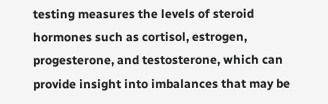testing measures the levels of steroid hormones such as cortisol, estrogen, progesterone, and testosterone, which can provide insight into imbalances that may be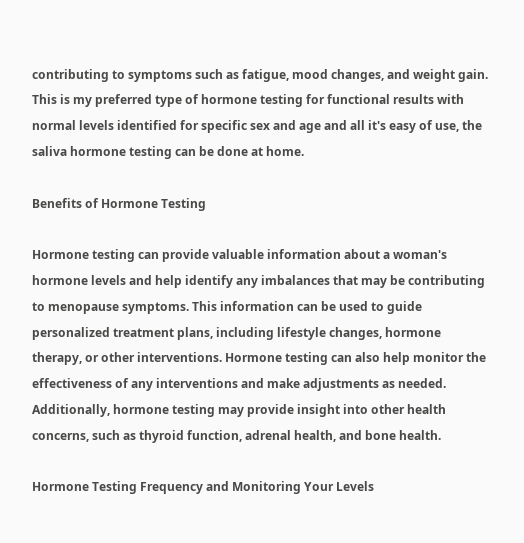contributing to symptoms such as fatigue, mood changes, and weight gain. This is my preferred type of hormone testing for functional results with normal levels identified for specific sex and age and all it's easy of use, the saliva hormone testing can be done at home.

Benefits of Hormone Testing

Hormone testing can provide valuable information about a woman's hormone levels and help identify any imbalances that may be contributing to menopause symptoms. This information can be used to guide personalized treatment plans, including lifestyle changes, hormone therapy, or other interventions. Hormone testing can also help monitor the effectiveness of any interventions and make adjustments as needed. Additionally, hormone testing may provide insight into other health concerns, such as thyroid function, adrenal health, and bone health.

Hormone Testing Frequency and Monitoring Your Levels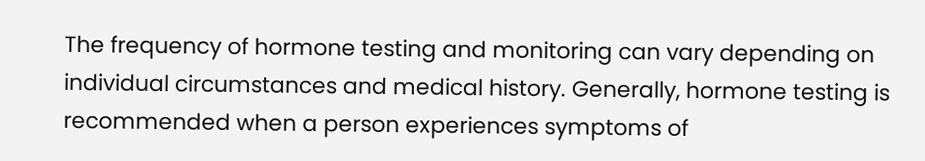The frequency of hormone testing and monitoring can vary depending on individual circumstances and medical history. Generally, hormone testing is recommended when a person experiences symptoms of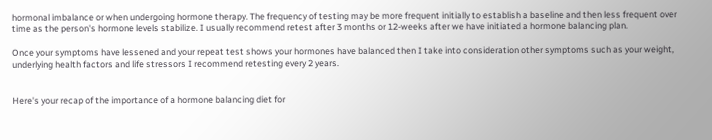hormonal imbalance or when undergoing hormone therapy. The frequency of testing may be more frequent initially to establish a baseline and then less frequent over time as the person's hormone levels stabilize. I usually recommend retest after 3 months or 12-weeks after we have initiated a hormone balancing plan.

Once your symptoms have lessened and your repeat test shows your hormones have balanced then I take into consideration other symptoms such as your weight, underlying health factors and life stressors I recommend retesting every 2 years.


Here's your recap of the importance of a hormone balancing diet for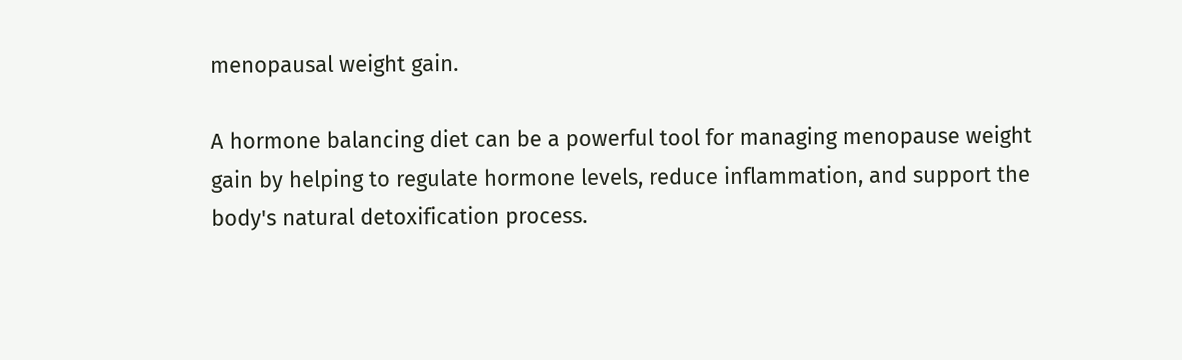menopausal weight gain.

A hormone balancing diet can be a powerful tool for managing menopause weight gain by helping to regulate hormone levels, reduce inflammation, and support the body's natural detoxification process.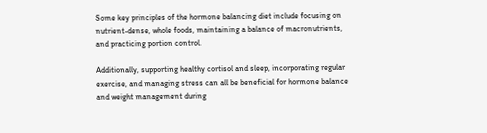Some key principles of the hormone balancing diet include focusing on nutrient-dense, whole foods, maintaining a balance of macronutrients, and practicing portion control.

Additionally, supporting healthy cortisol and sleep, incorporating regular exercise, and managing stress can all be beneficial for hormone balance and weight management during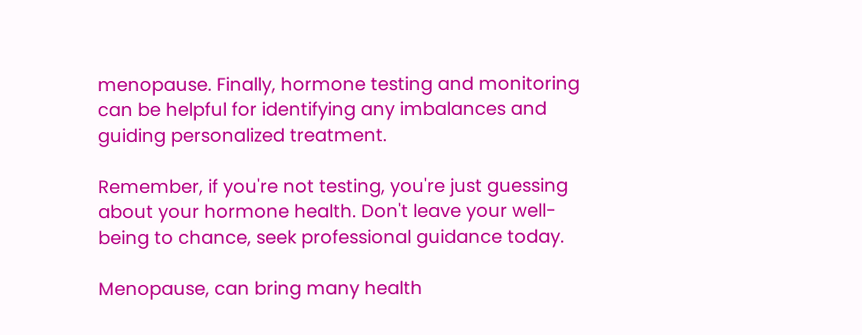menopause. Finally, hormone testing and monitoring can be helpful for identifying any imbalances and guiding personalized treatment.

Remember, if you're not testing, you're just guessing about your hormone health. Don't leave your well-being to chance, seek professional guidance today.

Menopause, can bring many health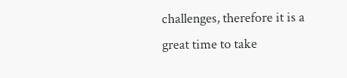challenges, therefore it is a great time to take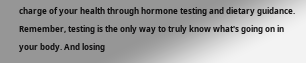charge of your health through hormone testing and dietary guidance. Remember, testing is the only way to truly know what's going on in your body. And losing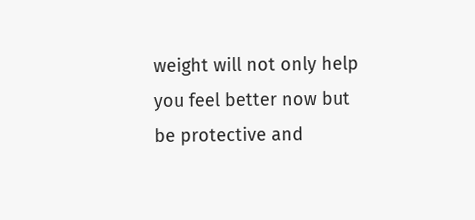weight will not only help you feel better now but be protective and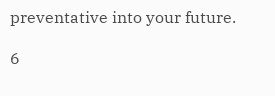preventative into your future.

6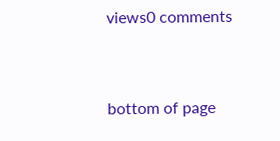views0 comments


bottom of page